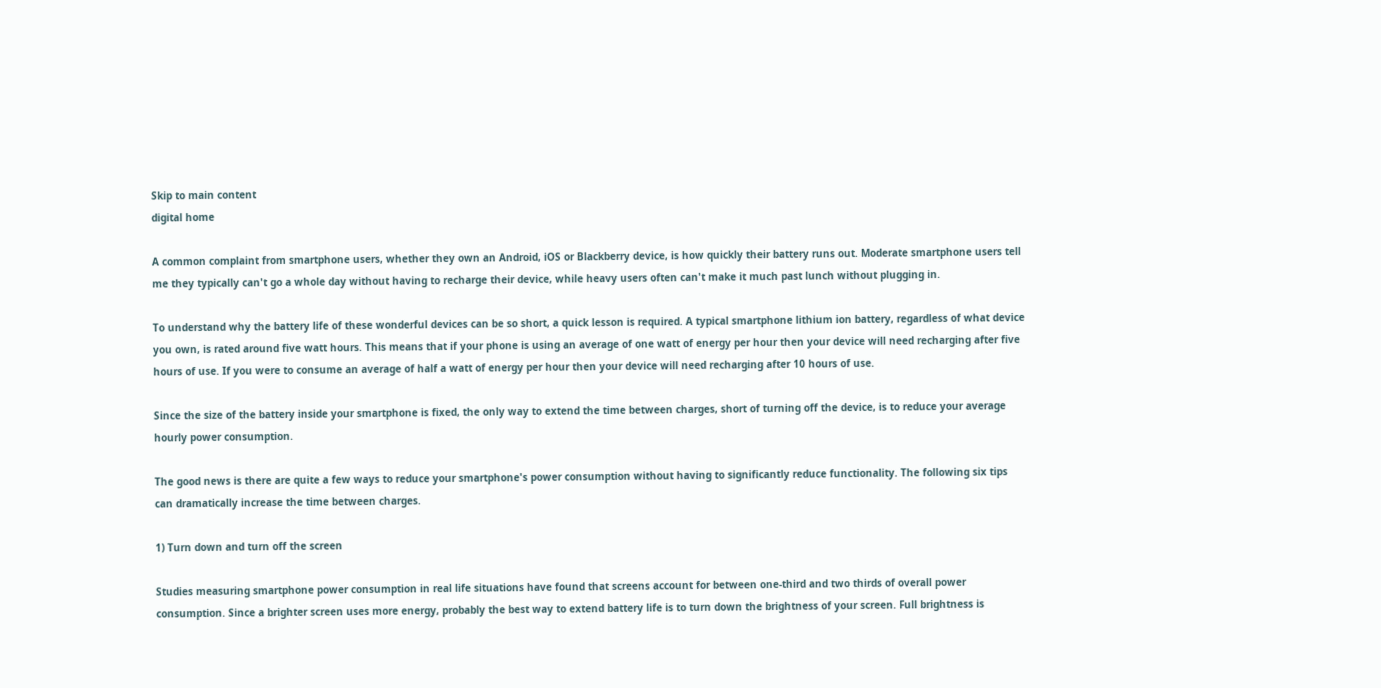Skip to main content
digital home

A common complaint from smartphone users, whether they own an Android, iOS or Blackberry device, is how quickly their battery runs out. Moderate smartphone users tell me they typically can't go a whole day without having to recharge their device, while heavy users often can't make it much past lunch without plugging in.

To understand why the battery life of these wonderful devices can be so short, a quick lesson is required. A typical smartphone lithium ion battery, regardless of what device you own, is rated around five watt hours. This means that if your phone is using an average of one watt of energy per hour then your device will need recharging after five hours of use. If you were to consume an average of half a watt of energy per hour then your device will need recharging after 10 hours of use.

Since the size of the battery inside your smartphone is fixed, the only way to extend the time between charges, short of turning off the device, is to reduce your average hourly power consumption.

The good news is there are quite a few ways to reduce your smartphone's power consumption without having to significantly reduce functionality. The following six tips can dramatically increase the time between charges.

1) Turn down and turn off the screen

Studies measuring smartphone power consumption in real life situations have found that screens account for between one-third and two thirds of overall power consumption. Since a brighter screen uses more energy, probably the best way to extend battery life is to turn down the brightness of your screen. Full brightness is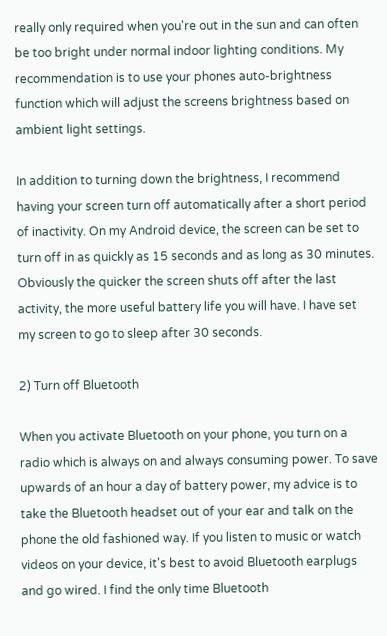really only required when you're out in the sun and can often be too bright under normal indoor lighting conditions. My recommendation is to use your phones auto-brightness function which will adjust the screens brightness based on ambient light settings.

In addition to turning down the brightness, I recommend having your screen turn off automatically after a short period of inactivity. On my Android device, the screen can be set to turn off in as quickly as 15 seconds and as long as 30 minutes. Obviously the quicker the screen shuts off after the last activity, the more useful battery life you will have. I have set my screen to go to sleep after 30 seconds.

2) Turn off Bluetooth

When you activate Bluetooth on your phone, you turn on a radio which is always on and always consuming power. To save upwards of an hour a day of battery power, my advice is to take the Bluetooth headset out of your ear and talk on the phone the old fashioned way. If you listen to music or watch videos on your device, it's best to avoid Bluetooth earplugs and go wired. I find the only time Bluetooth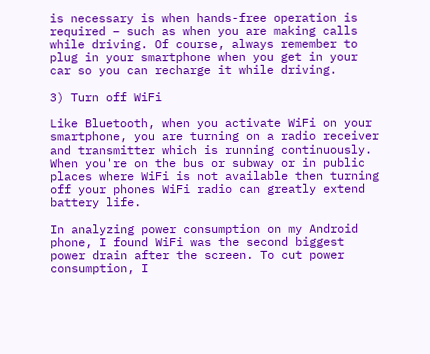is necessary is when hands-free operation is required – such as when you are making calls while driving. Of course, always remember to plug in your smartphone when you get in your car so you can recharge it while driving.

3) Turn off WiFi

Like Bluetooth, when you activate WiFi on your smartphone, you are turning on a radio receiver and transmitter which is running continuously. When you're on the bus or subway or in public places where WiFi is not available then turning off your phones WiFi radio can greatly extend battery life.

In analyzing power consumption on my Android phone, I found WiFi was the second biggest power drain after the screen. To cut power consumption, I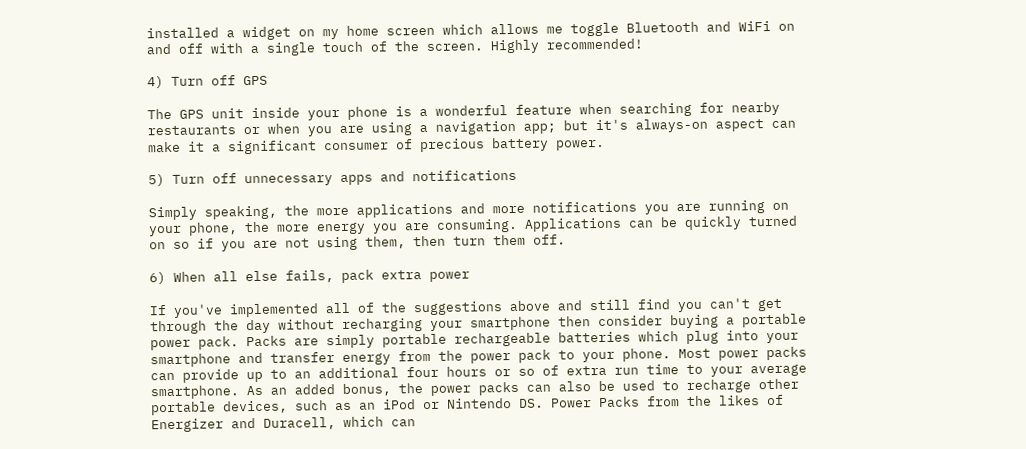installed a widget on my home screen which allows me toggle Bluetooth and WiFi on and off with a single touch of the screen. Highly recommended!

4) Turn off GPS

The GPS unit inside your phone is a wonderful feature when searching for nearby restaurants or when you are using a navigation app; but it's always-on aspect can make it a significant consumer of precious battery power.

5) Turn off unnecessary apps and notifications

Simply speaking, the more applications and more notifications you are running on your phone, the more energy you are consuming. Applications can be quickly turned on so if you are not using them, then turn them off.

6) When all else fails, pack extra power

If you've implemented all of the suggestions above and still find you can't get through the day without recharging your smartphone then consider buying a portable power pack. Packs are simply portable rechargeable batteries which plug into your smartphone and transfer energy from the power pack to your phone. Most power packs can provide up to an additional four hours or so of extra run time to your average smartphone. As an added bonus, the power packs can also be used to recharge other portable devices, such as an iPod or Nintendo DS. Power Packs from the likes of Energizer and Duracell, which can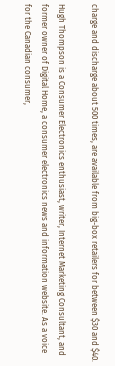charge and discharge about 500 times, are available from big-box retailers for between $30 and $40.

Hugh Thompson is a Consumer Electronics enthusiast, writer, Internet Marketing Consultant, and former owner of Digital Home, a consumer electronics news and information website. As a voice for the Canadian consumer,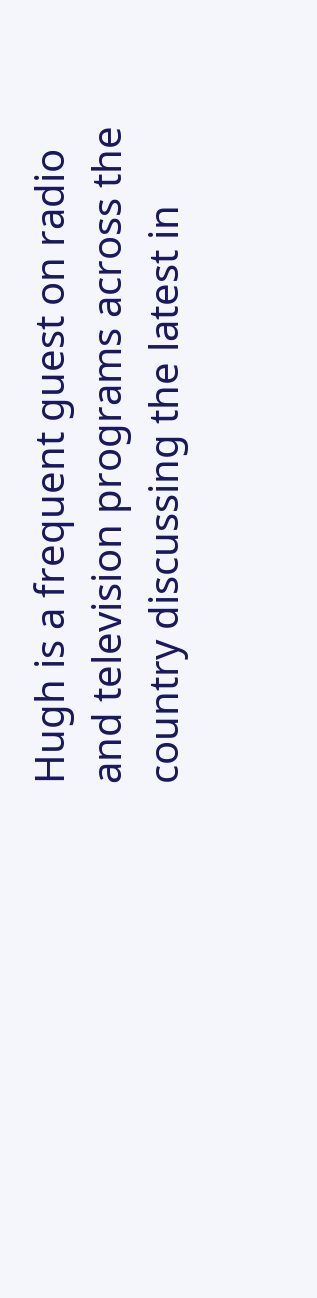Hugh is a frequent guest on radio and television programs across the country discussing the latest in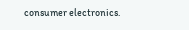consumer electronics.